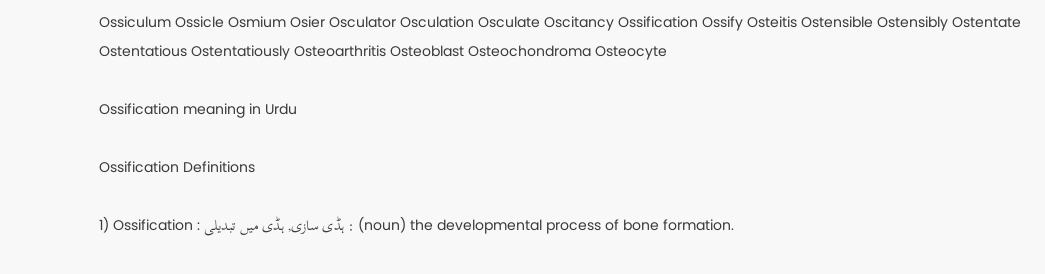Ossiculum Ossicle Osmium Osier Osculator Osculation Osculate Oscitancy Ossification Ossify Osteitis Ostensible Ostensibly Ostentate Ostentatious Ostentatiously Osteoarthritis Osteoblast Osteochondroma Osteocyte

Ossification meaning in Urdu

Ossification Definitions

1) Ossification : ہڈی سازی, ہڈی میں تبدیلی : (noun) the developmental process of bone formation.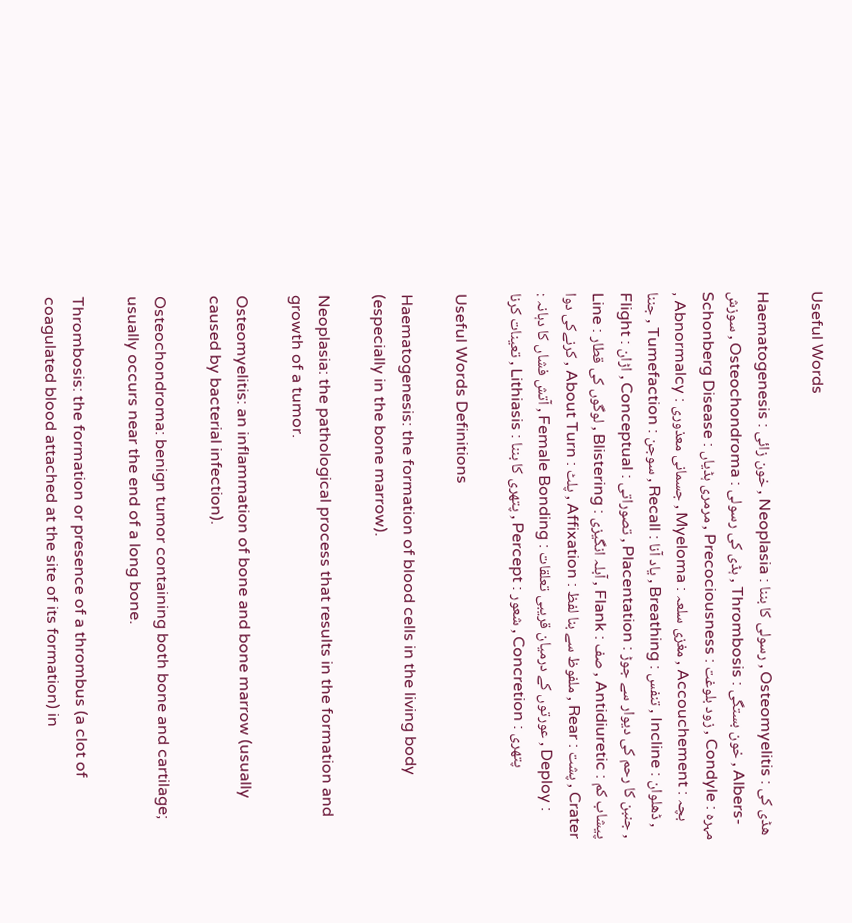Useful Words

Haematogenesis : خون زائی , Neoplasia : رسولی کا بننا , Osteomyelitis : ھڈی کی سوزش , Osteochondroma : ہڈی کی رسولی , Thrombosis : خون بستگی , Albers-Schonberg Disease : مرمری ہڈیاں , Precociousness : زود بلوغت , Condyle : مہرہ , Abnormalcy : جسمانی معذوری , Myeloma : مغزی سلعہ , Accouchement : بچہ جننا , Tumefaction : سوجن , Recall : یاد آنا , Breathing : تنفس , Incline : ڈھلوان , Flight : اڑان , Conceptual : تصوراتی , Placentation : جنبن کا رحم کی دیوار سے جوڑ , Line : لوگوں کی قطار , Blistering : آبلہ انگیزی , Flank : صف , Antidiuretic : پیشاب کم کرنےکی دوا , About Turn : پلٹ , Affixation : ملفوظ سے بنا لفظ , Rear : پشت , Crater : آتش فشاں کا دہانہ , Female Bonding : عورتوں کے درمیان قریبی تعلقات , Deploy : تعینات کرنا , Lithiasis : پتھری کا بننا , Percept : شعور , Concretion : پتھری

Useful Words Definitions

Haematogenesis: the formation of blood cells in the living body (especially in the bone marrow).

Neoplasia: the pathological process that results in the formation and growth of a tumor.

Osteomyelitis: an inflammation of bone and bone marrow (usually caused by bacterial infection).

Osteochondroma: benign tumor containing both bone and cartilage; usually occurs near the end of a long bone.

Thrombosis: the formation or presence of a thrombus (a clot of coagulated blood attached at the site of its formation) in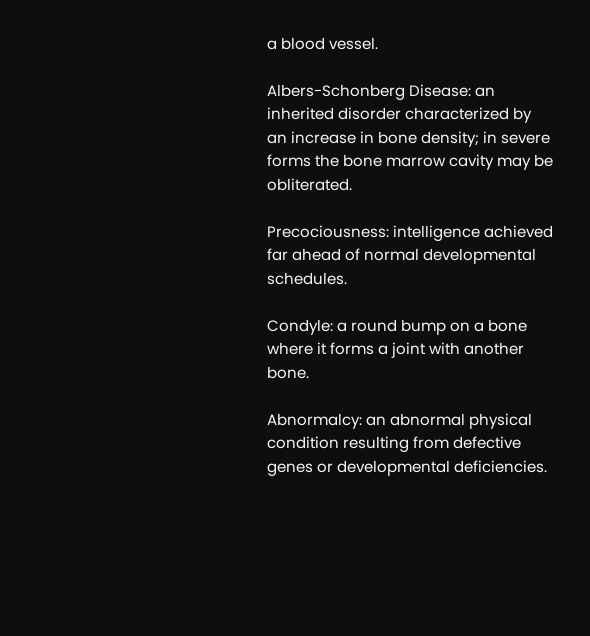a blood vessel.

Albers-Schonberg Disease: an inherited disorder characterized by an increase in bone density; in severe forms the bone marrow cavity may be obliterated.

Precociousness: intelligence achieved far ahead of normal developmental schedules.

Condyle: a round bump on a bone where it forms a joint with another bone.

Abnormalcy: an abnormal physical condition resulting from defective genes or developmental deficiencies.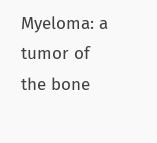Myeloma: a tumor of the bone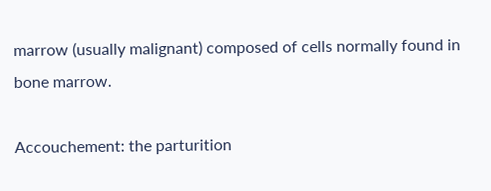marrow (usually malignant) composed of cells normally found in bone marrow.

Accouchement: the parturition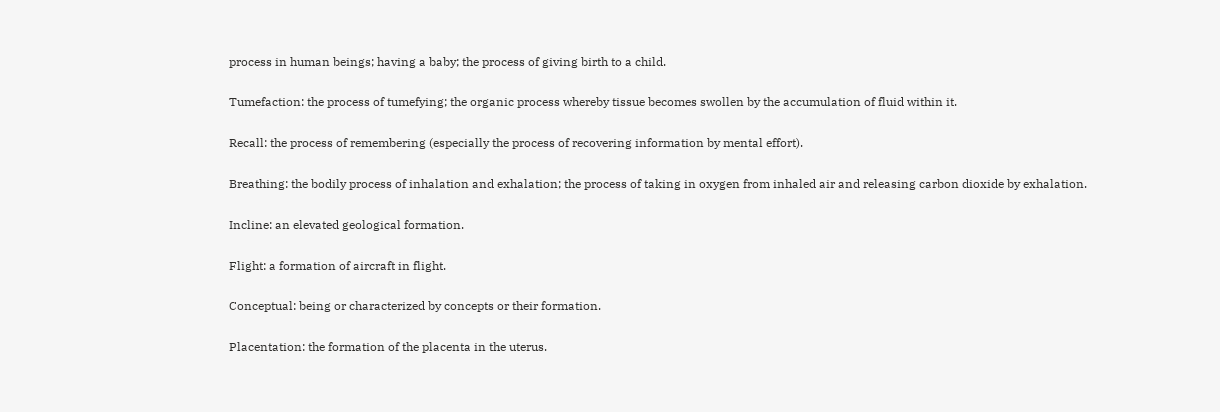process in human beings; having a baby; the process of giving birth to a child.

Tumefaction: the process of tumefying; the organic process whereby tissue becomes swollen by the accumulation of fluid within it.

Recall: the process of remembering (especially the process of recovering information by mental effort).

Breathing: the bodily process of inhalation and exhalation; the process of taking in oxygen from inhaled air and releasing carbon dioxide by exhalation.

Incline: an elevated geological formation.

Flight: a formation of aircraft in flight.

Conceptual: being or characterized by concepts or their formation.

Placentation: the formation of the placenta in the uterus.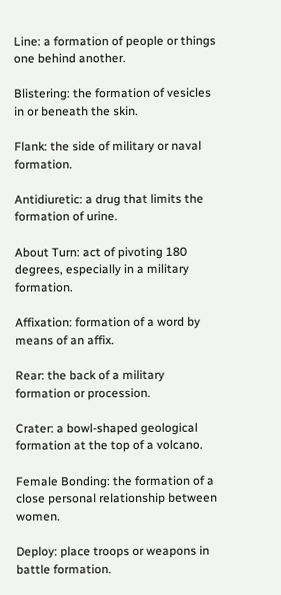Line: a formation of people or things one behind another.

Blistering: the formation of vesicles in or beneath the skin.

Flank: the side of military or naval formation.

Antidiuretic: a drug that limits the formation of urine.

About Turn: act of pivoting 180 degrees, especially in a military formation.

Affixation: formation of a word by means of an affix.

Rear: the back of a military formation or procession.

Crater: a bowl-shaped geological formation at the top of a volcano.

Female Bonding: the formation of a close personal relationship between women.

Deploy: place troops or weapons in battle formation.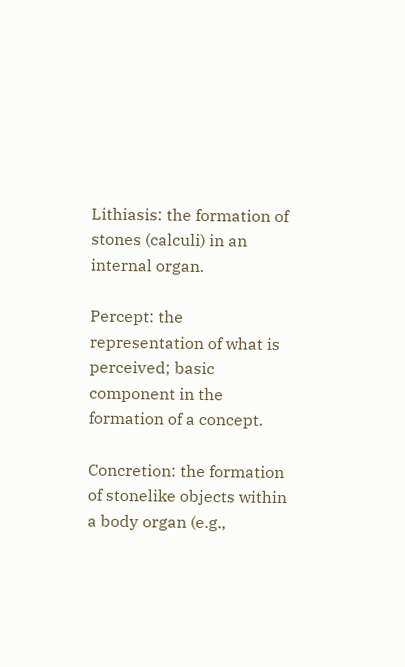Lithiasis: the formation of stones (calculi) in an internal organ.

Percept: the representation of what is perceived; basic component in the formation of a concept.

Concretion: the formation of stonelike objects within a body organ (e.g.,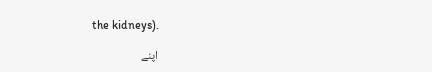the kidneys).

اپنے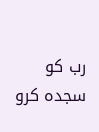رب کو سجدہ کرو